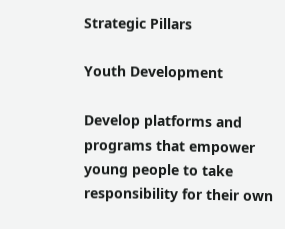Strategic Pillars

Youth Development

Develop platforms and programs that empower young people to take responsibility for their own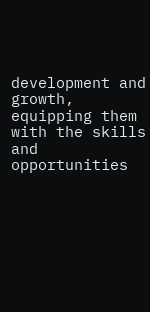development and growth, equipping them with the skills and opportunities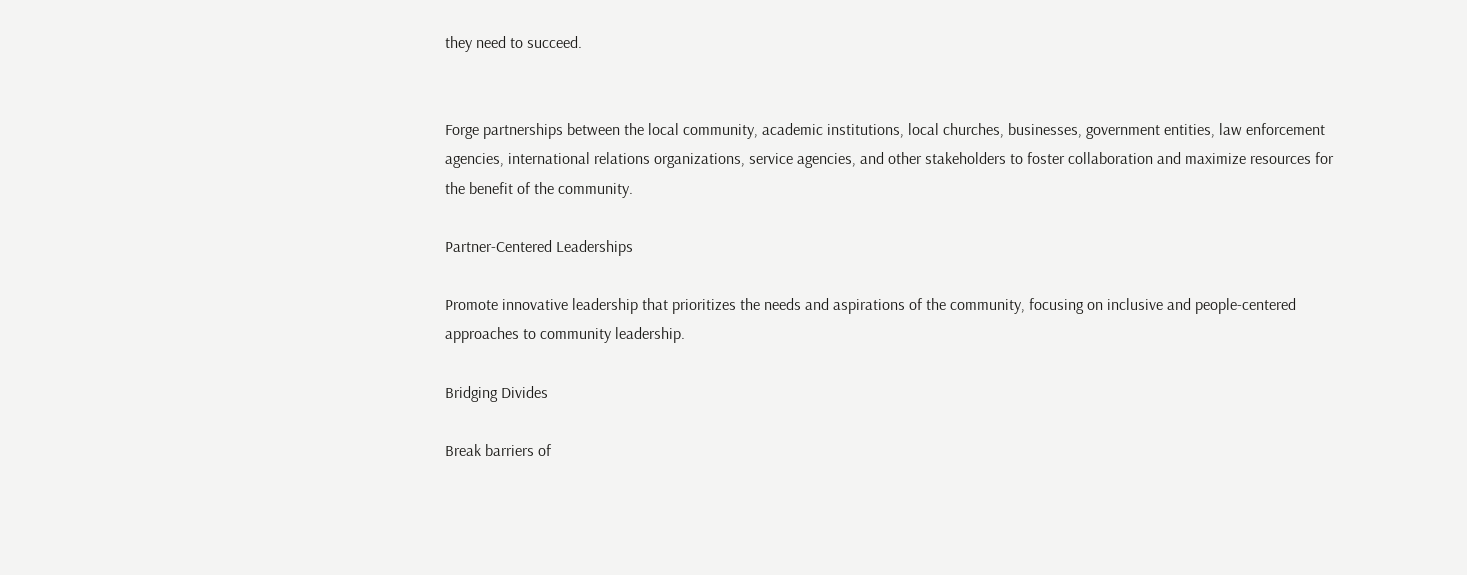they need to succeed.


Forge partnerships between the local community, academic institutions, local churches, businesses, government entities, law enforcement agencies, international relations organizations, service agencies, and other stakeholders to foster collaboration and maximize resources for the benefit of the community.

Partner-Centered Leaderships

Promote innovative leadership that prioritizes the needs and aspirations of the community, focusing on inclusive and people-centered approaches to community leadership.

Bridging Divides

Break barriers of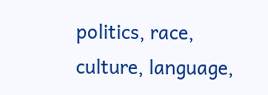politics, race, culture, language,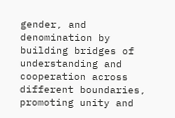gender, and denomination by building bridges of understanding and cooperation across different boundaries, promoting unity and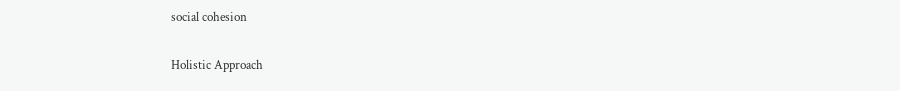social cohesion

Holistic Approach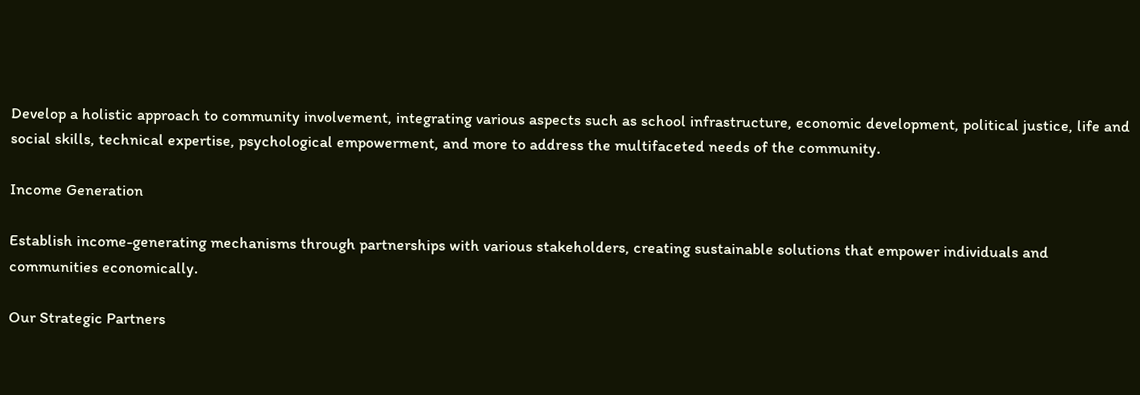Develop a holistic approach to community involvement, integrating various aspects such as school infrastructure, economic development, political justice, life and social skills, technical expertise, psychological empowerment, and more to address the multifaceted needs of the community.

Income Generation

Establish income-generating mechanisms through partnerships with various stakeholders, creating sustainable solutions that empower individuals and communities economically.

Our Strategic Partners